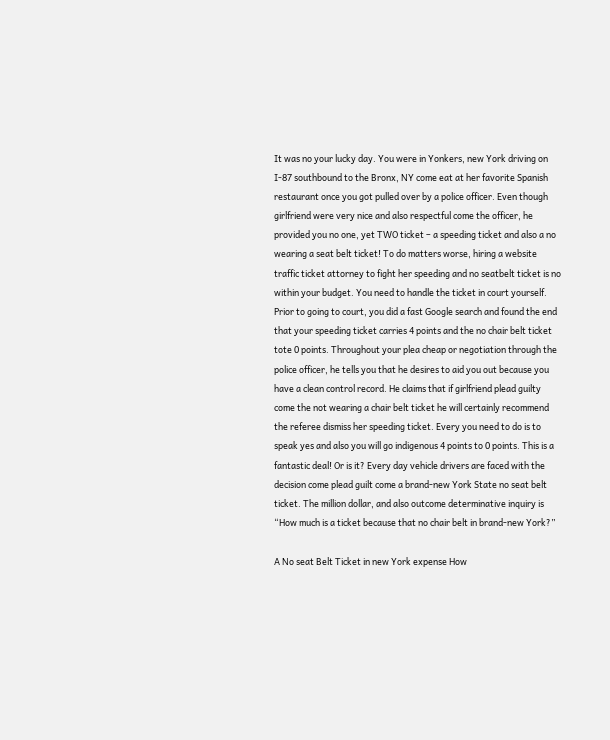It was no your lucky day. You were in Yonkers, new York driving on I-87 southbound to the Bronx, NY come eat at her favorite Spanish restaurant once you got pulled over by a police officer. Even though girlfriend were very nice and also respectful come the officer, he provided you no one, yet TWO ticket – a speeding ticket and also a no wearing a seat belt ticket! To do matters worse, hiring a website traffic ticket attorney to fight her speeding and no seatbelt ticket is no within your budget. You need to handle the ticket in court yourself. Prior to going to court, you did a fast Google search and found the end that your speeding ticket carries 4 points and the no chair belt ticket tote 0 points. Throughout your plea cheap or negotiation through the police officer, he tells you that he desires to aid you out because you have a clean control record. He claims that if girlfriend plead guilty come the not wearing a chair belt ticket he will certainly recommend the referee dismiss her speeding ticket. Every you need to do is to speak yes and also you will go indigenous 4 points to 0 points. This is a fantastic deal! Or is it? Every day vehicle drivers are faced with the decision come plead guilt come a brand-new York State no seat belt ticket. The million dollar, and also outcome determinative inquiry is “How much is a ticket because that no chair belt in brand-new York?”

A No seat Belt Ticket in new York expense How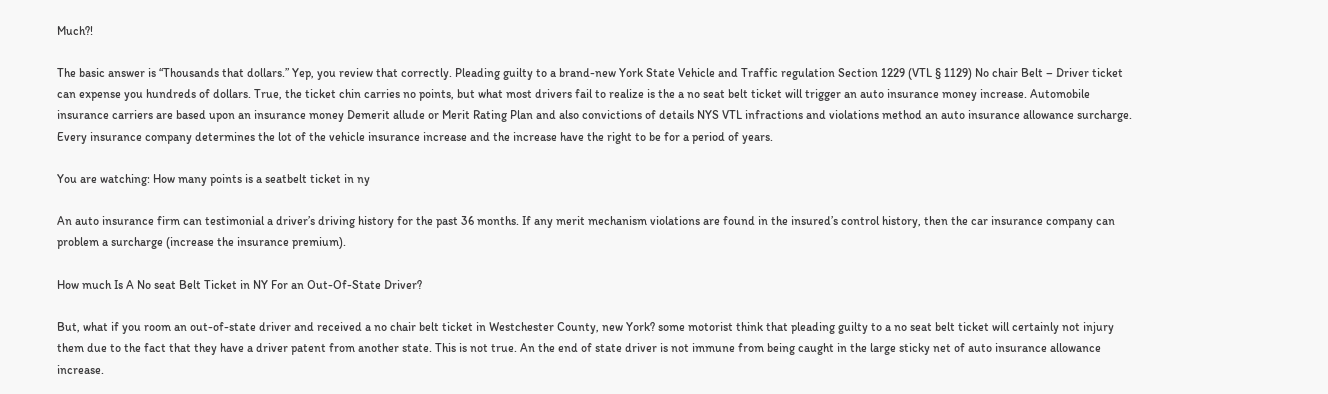Much?!

The basic answer is “Thousands that dollars.” Yep, you review that correctly. Pleading guilty to a brand-new York State Vehicle and Traffic regulation Section 1229 (VTL § 1129) No chair Belt – Driver ticket can expense you hundreds of dollars. True, the ticket chin carries no points, but what most drivers fail to realize is the a no seat belt ticket will trigger an auto insurance money increase. Automobile insurance carriers are based upon an insurance money Demerit allude or Merit Rating Plan and also convictions of details NYS VTL infractions and violations method an auto insurance allowance surcharge. Every insurance company determines the lot of the vehicle insurance increase and the increase have the right to be for a period of years.

You are watching: How many points is a seatbelt ticket in ny

An auto insurance firm can testimonial a driver’s driving history for the past 36 months. If any merit mechanism violations are found in the insured’s control history, then the car insurance company can problem a surcharge (increase the insurance premium).

How much Is A No seat Belt Ticket in NY For an Out-Of-State Driver?

But, what if you room an out-of-state driver and received a no chair belt ticket in Westchester County, new York? some motorist think that pleading guilty to a no seat belt ticket will certainly not injury them due to the fact that they have a driver patent from another state. This is not true. An the end of state driver is not immune from being caught in the large sticky net of auto insurance allowance increase.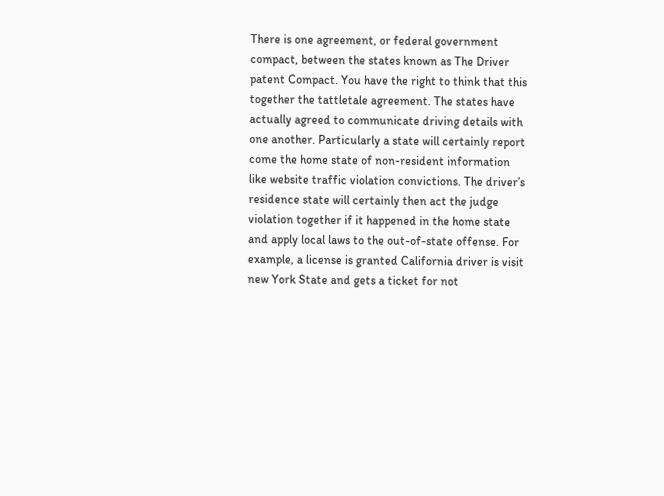There is one agreement, or federal government compact, between the states known as The Driver patent Compact. You have the right to think that this together the tattletale agreement. The states have actually agreed to communicate driving details with one another. Particularly a state will certainly report come the home state of non-resident information like website traffic violation convictions. The driver’s residence state will certainly then act the judge violation together if it happened in the home state and apply local laws to the out-of-state offense. For example, a license is granted California driver is visit new York State and gets a ticket for not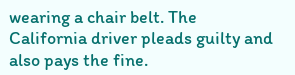wearing a chair belt. The California driver pleads guilty and also pays the fine.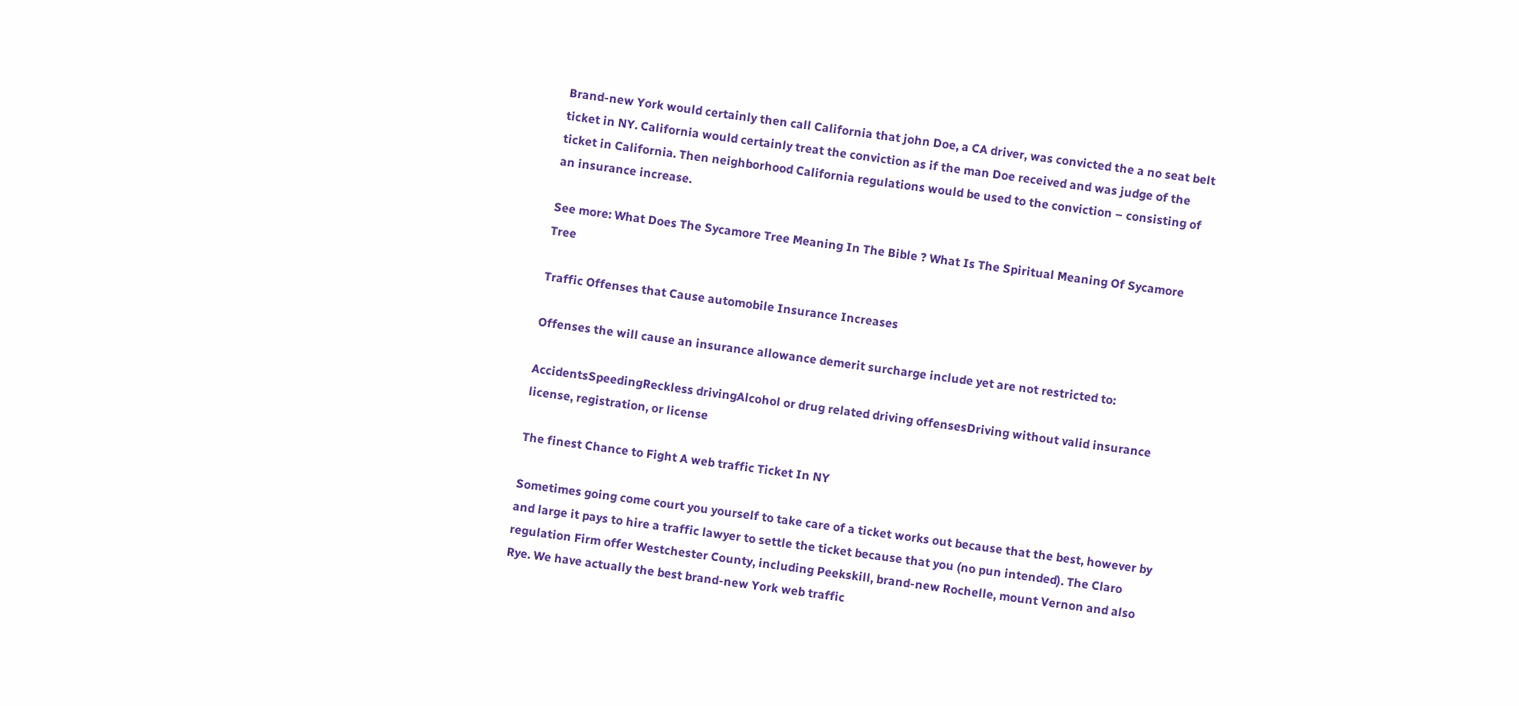Brand-new York would certainly then call California that john Doe, a CA driver, was convicted the a no seat belt ticket in NY. California would certainly treat the conviction as if the man Doe received and was judge of the ticket in California. Then neighborhood California regulations would be used to the conviction – consisting of an insurance increase.

See more: What Does The Sycamore Tree Meaning In The Bible ? What Is The Spiritual Meaning Of Sycamore Tree

Traffic Offenses that Cause automobile Insurance Increases

Offenses the will cause an insurance allowance demerit surcharge include yet are not restricted to:

AccidentsSpeedingReckless drivingAlcohol or drug related driving offensesDriving without valid insurance license, registration, or license

The finest Chance to Fight A web traffic Ticket In NY

Sometimes going come court you yourself to take care of a ticket works out because that the best, however by and large it pays to hire a traffic lawyer to settle the ticket because that you (no pun intended). The Claro regulation Firm offer Westchester County, including Peekskill, brand-new Rochelle, mount Vernon and also Rye. We have actually the best brand-new York web traffic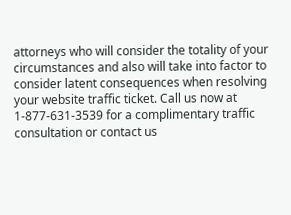attorneys who will consider the totality of your circumstances and also will take into factor to consider latent consequences when resolving your website traffic ticket. Call us now at 1-877-631-3539 for a complimentary traffic consultation or contact us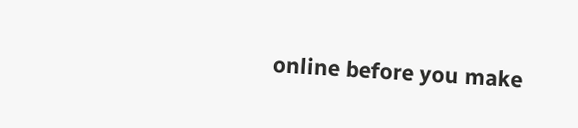online before you make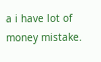a i have lot of money mistake.